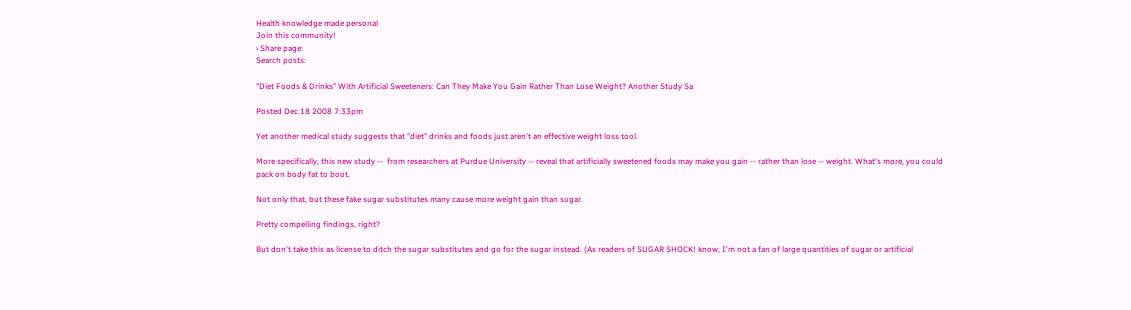Health knowledge made personal
Join this community!
› Share page:
Search posts:

"Diet Foods & Drinks" With Artificial Sweeteners: Can They Make You Gain Rather Than Lose Weight? Another Study Sa

Posted Dec 18 2008 7:33pm

Yet another medical study suggests that "diet" drinks and foods just aren't an effective weight loss tool.

More specifically, this new study --  from researchers at Purdue University -- reveal that artificially sweetened foods may make you gain -- rather than lose -- weight. What's more, you could pack on body fat to boot.

Not only that, but these fake sugar substitutes many cause more weight gain than sugar.

Pretty compelling findings, right?

But don't take this as license to ditch the sugar substitutes and go for the sugar instead. (As readers of SUGAR SHOCK! know, I'm not a fan of large quantities of sugar or artificial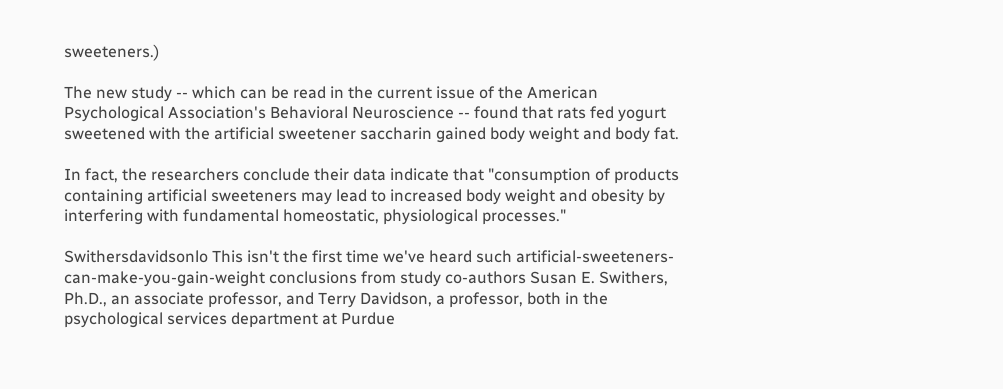sweeteners.)

The new study -- which can be read in the current issue of the American Psychological Association's Behavioral Neuroscience -- found that rats fed yogurt sweetened with the artificial sweetener saccharin gained body weight and body fat.

In fact, the researchers conclude their data indicate that "consumption of products containing artificial sweeteners may lead to increased body weight and obesity by interfering with fundamental homeostatic, physiological processes."

Swithersdavidsonlo This isn't the first time we've heard such artificial-sweeteners-can-make-you-gain-weight conclusions from study co-authors Susan E. Swithers, Ph.D., an associate professor, and Terry Davidson, a professor, both in the psychological services department at Purdue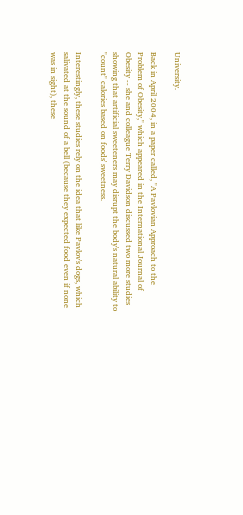University.

Back in April 2004, in a paper called, "A Pavlovian Approach to the Problem of Obesity," which appeared in the International Journal of Obesity -- she and colleague Terry Davidson discussed two more studies showing that artificial sweeteners may disrupt the body's natural ability to "count" calories based on foods' sweetness.

Interestingly, these studies rely on the idea that like Pavlov's dogs, which salivated at the sound of a bell (because they expected food even if none was in sight), these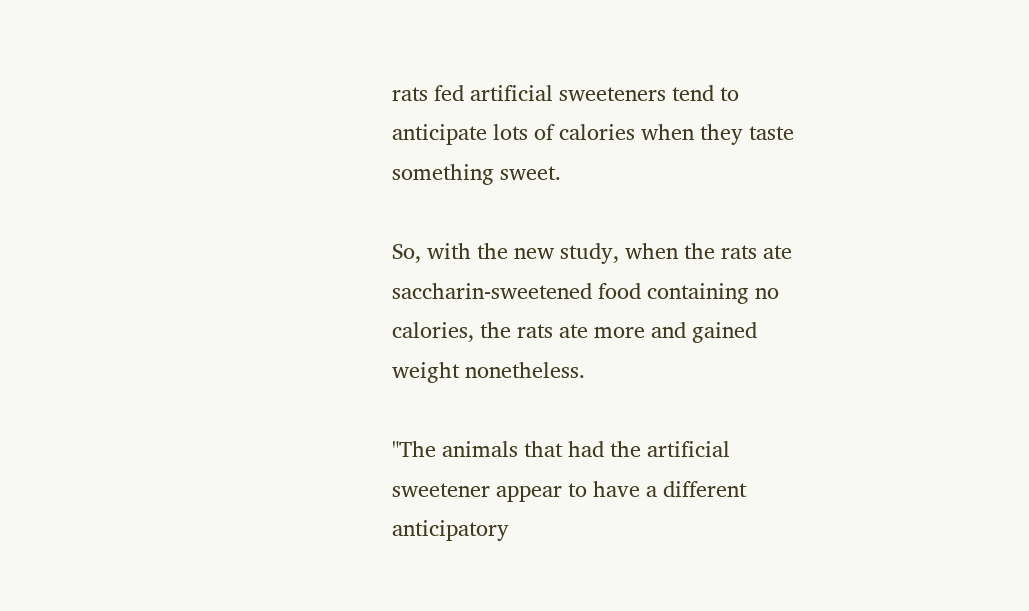rats fed artificial sweeteners tend to anticipate lots of calories when they taste something sweet.

So, with the new study, when the rats ate saccharin-sweetened food containing no calories, the rats ate more and gained weight nonetheless.

"The animals that had the artificial sweetener appear to have a different anticipatory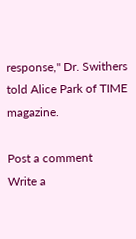response," Dr. Swithers told Alice Park of TIME magazine.

Post a comment
Write a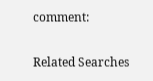comment:

Related Searches